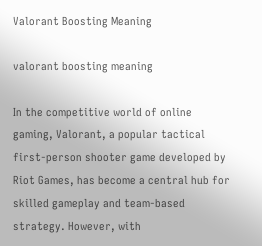Valorant Boosting Meaning

valorant boosting meaning

In the competitive world of online gaming, Valorant, a popular tactical first-person shooter game developed by Riot Games, has become a central hub for skilled gameplay and team-based strategy. However, with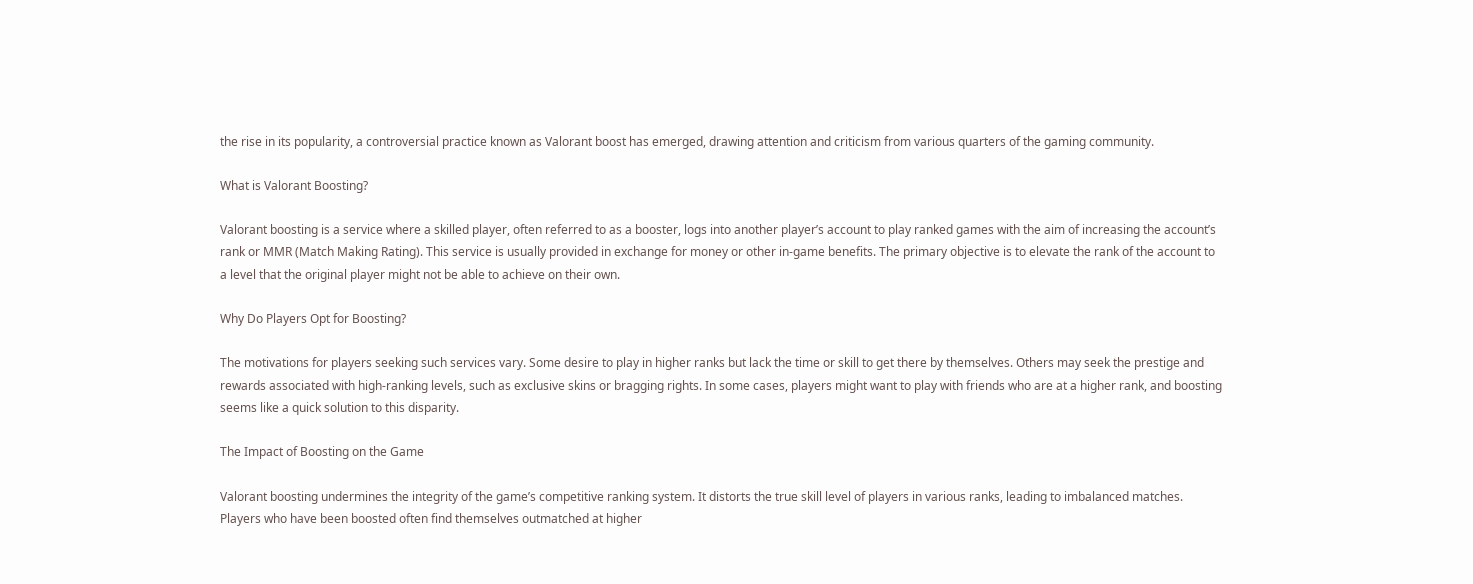the rise in its popularity, a controversial practice known as Valorant boost has emerged, drawing attention and criticism from various quarters of the gaming community.

What is Valorant Boosting?

Valorant boosting is a service where a skilled player, often referred to as a booster, logs into another player’s account to play ranked games with the aim of increasing the account’s rank or MMR (Match Making Rating). This service is usually provided in exchange for money or other in-game benefits. The primary objective is to elevate the rank of the account to a level that the original player might not be able to achieve on their own.

Why Do Players Opt for Boosting?

The motivations for players seeking such services vary. Some desire to play in higher ranks but lack the time or skill to get there by themselves. Others may seek the prestige and rewards associated with high-ranking levels, such as exclusive skins or bragging rights. In some cases, players might want to play with friends who are at a higher rank, and boosting seems like a quick solution to this disparity.

The Impact of Boosting on the Game

Valorant boosting undermines the integrity of the game’s competitive ranking system. It distorts the true skill level of players in various ranks, leading to imbalanced matches. Players who have been boosted often find themselves outmatched at higher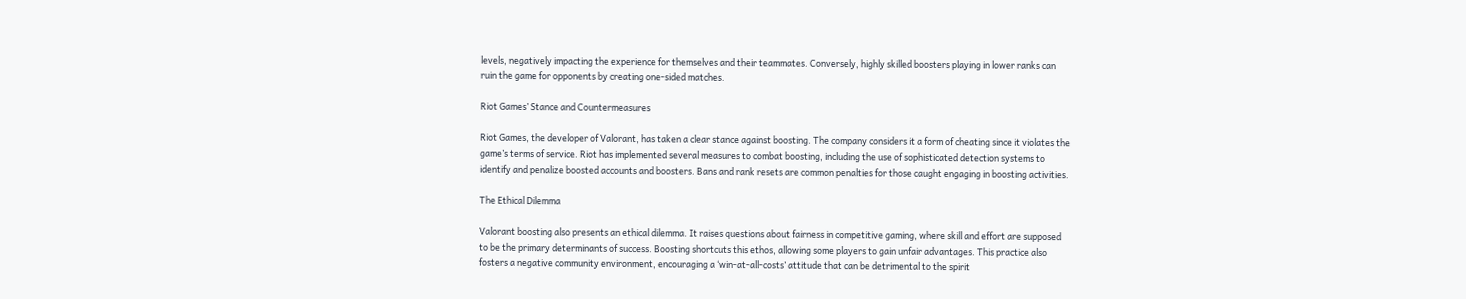levels, negatively impacting the experience for themselves and their teammates. Conversely, highly skilled boosters playing in lower ranks can ruin the game for opponents by creating one-sided matches.

Riot Games’ Stance and Countermeasures

Riot Games, the developer of Valorant, has taken a clear stance against boosting. The company considers it a form of cheating since it violates the game’s terms of service. Riot has implemented several measures to combat boosting, including the use of sophisticated detection systems to identify and penalize boosted accounts and boosters. Bans and rank resets are common penalties for those caught engaging in boosting activities.

The Ethical Dilemma

Valorant boosting also presents an ethical dilemma. It raises questions about fairness in competitive gaming, where skill and effort are supposed to be the primary determinants of success. Boosting shortcuts this ethos, allowing some players to gain unfair advantages. This practice also fosters a negative community environment, encouraging a ‘win-at-all-costs’ attitude that can be detrimental to the spirit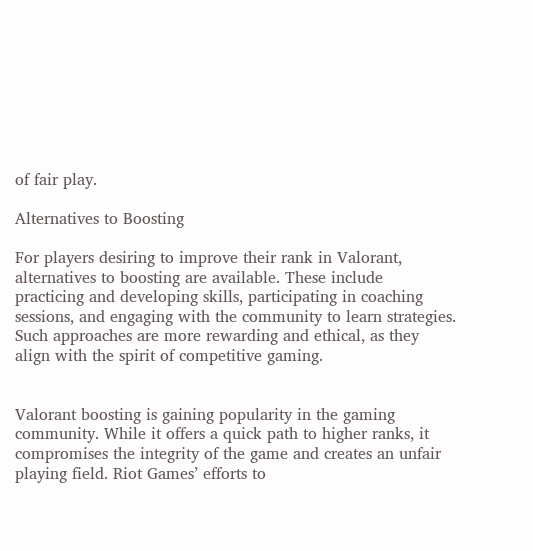of fair play.

Alternatives to Boosting

For players desiring to improve their rank in Valorant, alternatives to boosting are available. These include practicing and developing skills, participating in coaching sessions, and engaging with the community to learn strategies. Such approaches are more rewarding and ethical, as they align with the spirit of competitive gaming.


Valorant boosting is gaining popularity in the gaming community. While it offers a quick path to higher ranks, it compromises the integrity of the game and creates an unfair playing field. Riot Games’ efforts to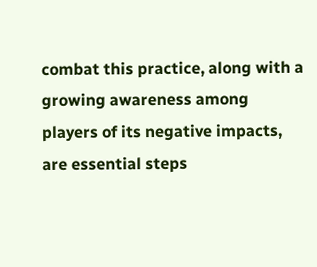combat this practice, along with a growing awareness among players of its negative impacts, are essential steps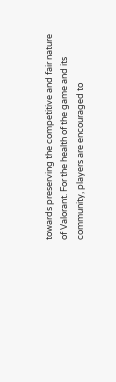towards preserving the competitive and fair nature of Valorant. For the health of the game and its community, players are encouraged to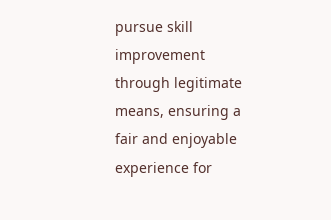pursue skill improvement through legitimate means, ensuring a fair and enjoyable experience for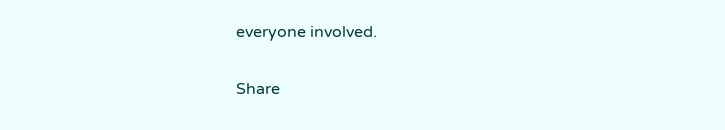everyone involved.

Share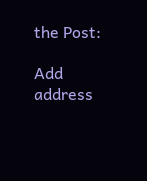the Post:

Add address